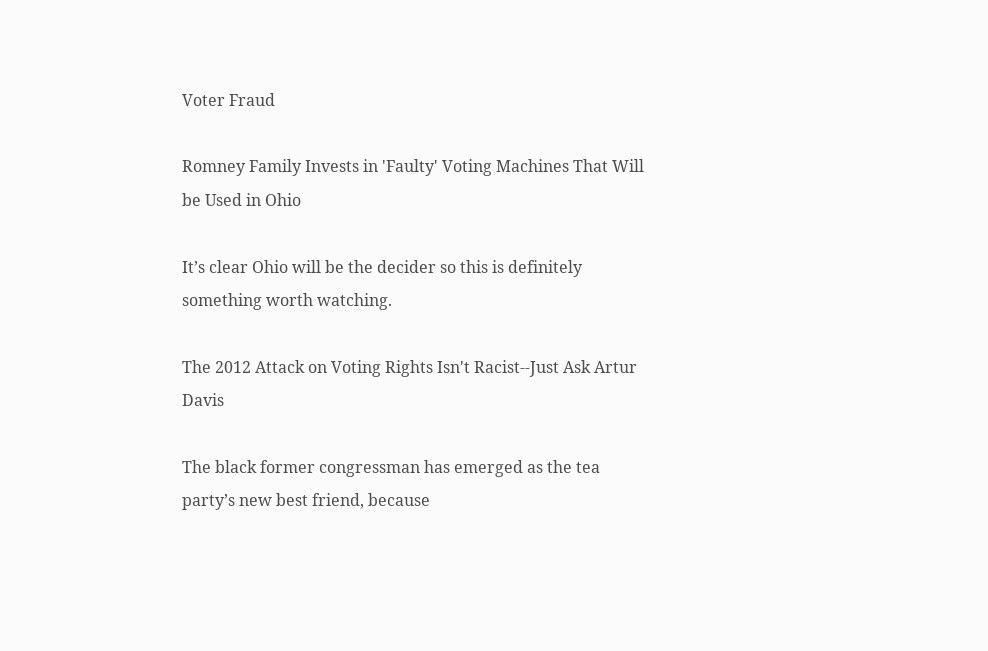Voter Fraud

Romney Family Invests in 'Faulty' Voting Machines That Will be Used in Ohio

It’s clear Ohio will be the decider so this is definitely something worth watching.

The 2012 Attack on Voting Rights Isn't Racist--Just Ask Artur Davis

The black former congressman has emerged as the tea party’s new best friend, because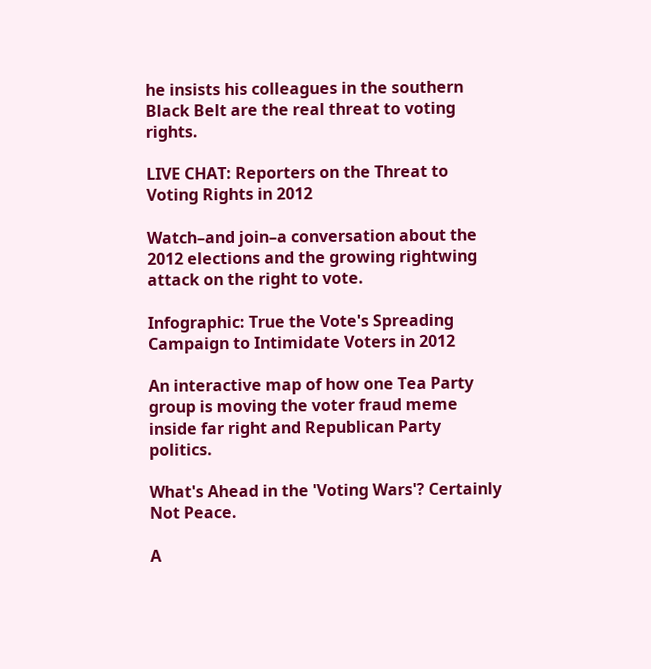he insists his colleagues in the southern Black Belt are the real threat to voting rights.

LIVE CHAT: Reporters on the Threat to Voting Rights in 2012

Watch–and join–a conversation about the 2012 elections and the growing rightwing attack on the right to vote.

Infographic: True the Vote's Spreading Campaign to Intimidate Voters in 2012

An interactive map of how one Tea Party group is moving the voter fraud meme inside far right and Republican Party politics.

What's Ahead in the 'Voting Wars'? Certainly Not Peace.

A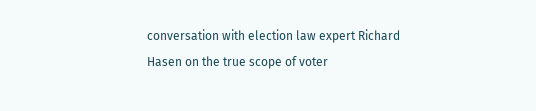conversation with election law expert Richard Hasen on the true scope of voter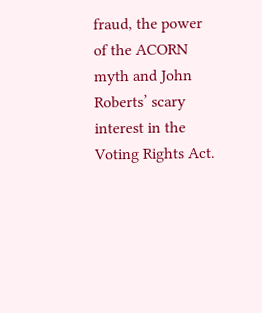fraud, the power of the ACORN myth and John Roberts’ scary interest in the Voting Rights Act.